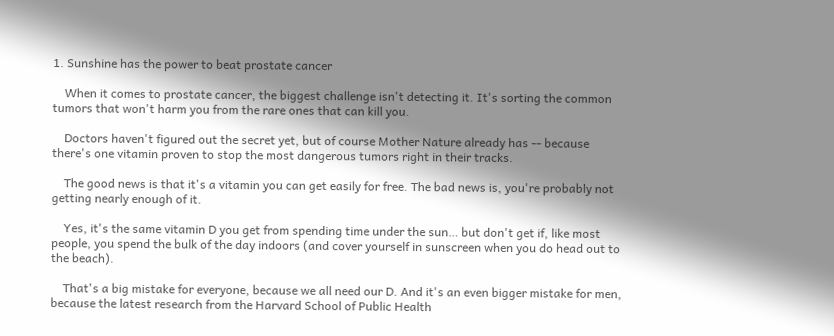1. Sunshine has the power to beat prostate cancer

    When it comes to prostate cancer, the biggest challenge isn't detecting it. It's sorting the common tumors that won't harm you from the rare ones that can kill you.

    Doctors haven't figured out the secret yet, but of course Mother Nature already has -- because there's one vitamin proven to stop the most dangerous tumors right in their tracks.

    The good news is that it's a vitamin you can get easily for free. The bad news is, you're probably not getting nearly enough of it.

    Yes, it's the same vitamin D you get from spending time under the sun… but don't get if, like most people, you spend the bulk of the day indoors (and cover yourself in sunscreen when you do head out to the beach).

    That's a big mistake for everyone, because we all need our D. And it's an even bigger mistake for men, because the latest research from the Harvard School of Public Health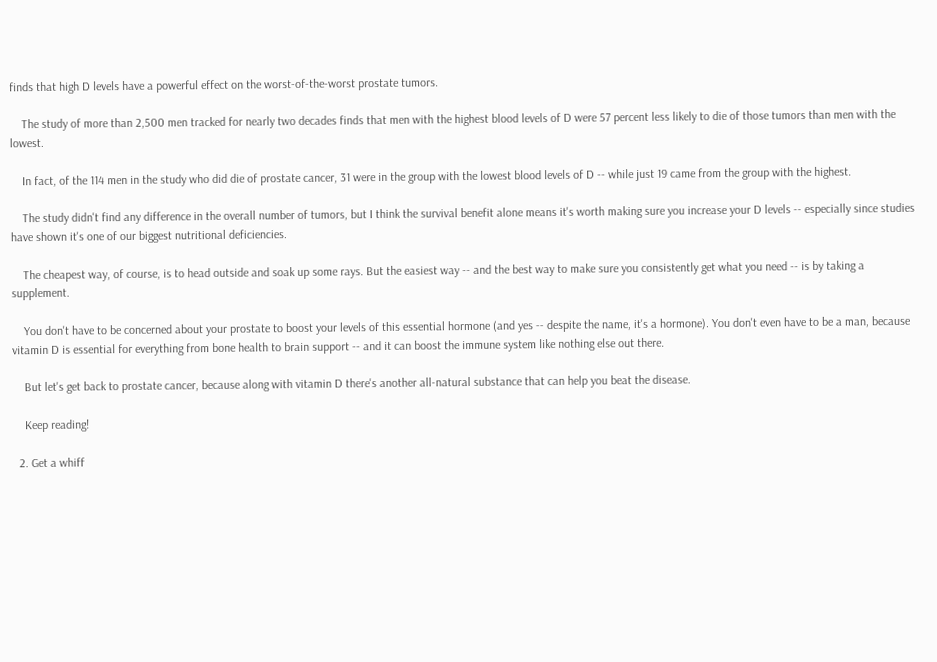finds that high D levels have a powerful effect on the worst-of-the-worst prostate tumors.

    The study of more than 2,500 men tracked for nearly two decades finds that men with the highest blood levels of D were 57 percent less likely to die of those tumors than men with the lowest.

    In fact, of the 114 men in the study who did die of prostate cancer, 31 were in the group with the lowest blood levels of D -- while just 19 came from the group with the highest.

    The study didn't find any difference in the overall number of tumors, but I think the survival benefit alone means it's worth making sure you increase your D levels -- especially since studies have shown it's one of our biggest nutritional deficiencies.

    The cheapest way, of course, is to head outside and soak up some rays. But the easiest way -- and the best way to make sure you consistently get what you need -- is by taking a supplement.

    You don't have to be concerned about your prostate to boost your levels of this essential hormone (and yes -- despite the name, it's a hormone). You don't even have to be a man, because vitamin D is essential for everything from bone health to brain support -- and it can boost the immune system like nothing else out there.

    But let's get back to prostate cancer, because along with vitamin D there's another all-natural substance that can help you beat the disease.

    Keep reading!

  2. Get a whiff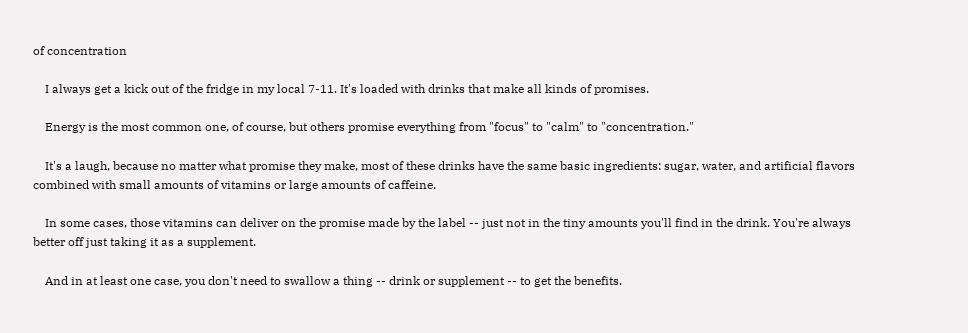of concentration

    I always get a kick out of the fridge in my local 7-11. It's loaded with drinks that make all kinds of promises.

    Energy is the most common one, of course, but others promise everything from "focus" to "calm" to "concentration."

    It's a laugh, because no matter what promise they make, most of these drinks have the same basic ingredients: sugar, water, and artificial flavors combined with small amounts of vitamins or large amounts of caffeine.

    In some cases, those vitamins can deliver on the promise made by the label -- just not in the tiny amounts you'll find in the drink. You're always better off just taking it as a supplement.

    And in at least one case, you don't need to swallow a thing -- drink or supplement -- to get the benefits.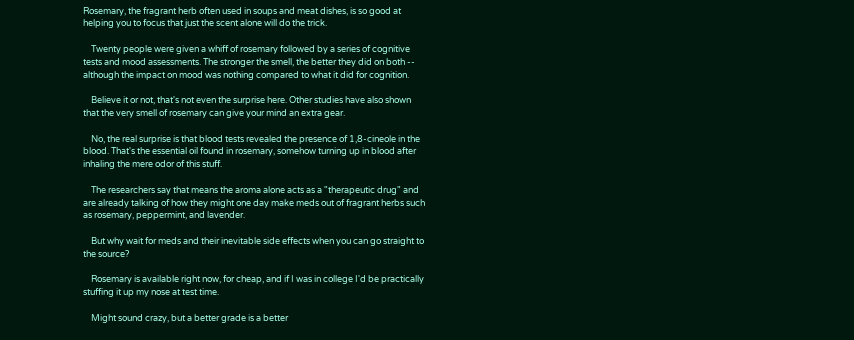Rosemary, the fragrant herb often used in soups and meat dishes, is so good at helping you to focus that just the scent alone will do the trick.

    Twenty people were given a whiff of rosemary followed by a series of cognitive tests and mood assessments. The stronger the smell, the better they did on both -- although the impact on mood was nothing compared to what it did for cognition.

    Believe it or not, that's not even the surprise here. Other studies have also shown that the very smell of rosemary can give your mind an extra gear.

    No, the real surprise is that blood tests revealed the presence of 1,8-cineole in the blood. That's the essential oil found in rosemary, somehow turning up in blood after inhaling the mere odor of this stuff.

    The researchers say that means the aroma alone acts as a "therapeutic drug" and are already talking of how they might one day make meds out of fragrant herbs such as rosemary, peppermint, and lavender.

    But why wait for meds and their inevitable side effects when you can go straight to the source?

    Rosemary is available right now, for cheap, and if I was in college I'd be practically stuffing it up my nose at test time.

    Might sound crazy, but a better grade is a better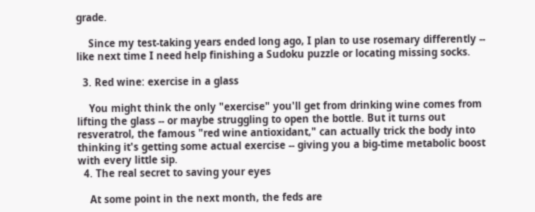grade.

    Since my test-taking years ended long ago, I plan to use rosemary differently -- like next time I need help finishing a Sudoku puzzle or locating missing socks.

  3. Red wine: exercise in a glass

    You might think the only "exercise" you'll get from drinking wine comes from lifting the glass -- or maybe struggling to open the bottle. But it turns out resveratrol, the famous "red wine antioxidant," can actually trick the body into thinking it's getting some actual exercise -- giving you a big-time metabolic boost with every little sip.
  4. The real secret to saving your eyes

    At some point in the next month, the feds are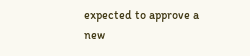expected to approve a new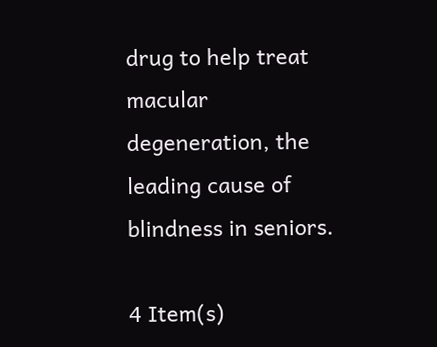drug to help treat macular degeneration, the leading cause of blindness in seniors.

4 Item(s)